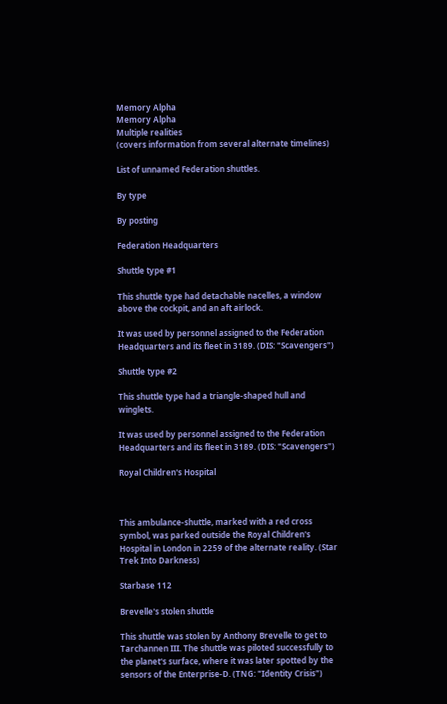Memory Alpha
Memory Alpha
Multiple realities
(covers information from several alternate timelines)

List of unnamed Federation shuttles.

By type

By posting

Federation Headquarters

Shuttle type #1

This shuttle type had detachable nacelles, a window above the cockpit, and an aft airlock.

It was used by personnel assigned to the Federation Headquarters and its fleet in 3189. (DIS: "Scavengers")

Shuttle type #2

This shuttle type had a triangle-shaped hull and winglets.

It was used by personnel assigned to the Federation Headquarters and its fleet in 3189. (DIS: "Scavengers")

Royal Children's Hospital



This ambulance-shuttle, marked with a red cross symbol, was parked outside the Royal Children's Hospital in London in 2259 of the alternate reality. (Star Trek Into Darkness)

Starbase 112

Brevelle's stolen shuttle

This shuttle was stolen by Anthony Brevelle to get to Tarchannen III. The shuttle was piloted successfully to the planet's surface, where it was later spotted by the sensors of the Enterprise-D. (TNG: "Identity Crisis")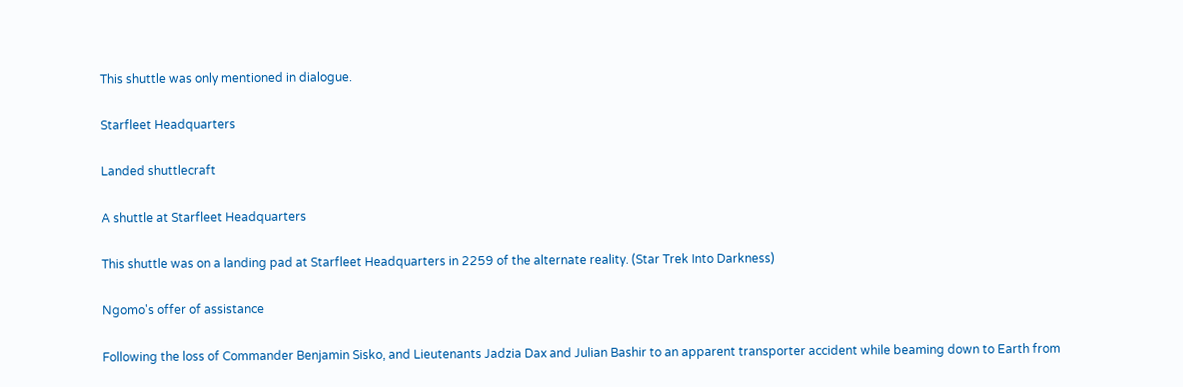This shuttle was only mentioned in dialogue.

Starfleet Headquarters

Landed shuttlecraft

A shuttle at Starfleet Headquarters

This shuttle was on a landing pad at Starfleet Headquarters in 2259 of the alternate reality. (Star Trek Into Darkness)

Ngomo's offer of assistance

Following the loss of Commander Benjamin Sisko, and Lieutenants Jadzia Dax and Julian Bashir to an apparent transporter accident while beaming down to Earth from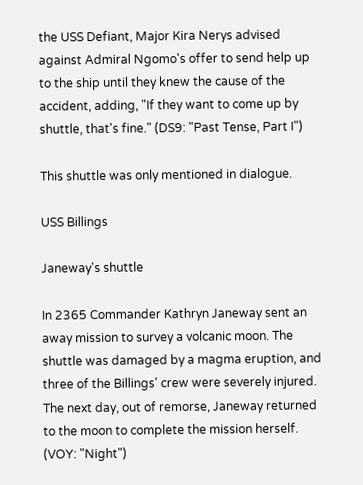the USS Defiant, Major Kira Nerys advised against Admiral Ngomo's offer to send help up to the ship until they knew the cause of the accident, adding, "If they want to come up by shuttle, that's fine." (DS9: "Past Tense, Part I")

This shuttle was only mentioned in dialogue.

USS Billings

Janeway's shuttle

In 2365 Commander Kathryn Janeway sent an away mission to survey a volcanic moon. The shuttle was damaged by a magma eruption, and three of the Billings' crew were severely injured. The next day, out of remorse, Janeway returned to the moon to complete the mission herself. (VOY: "Night")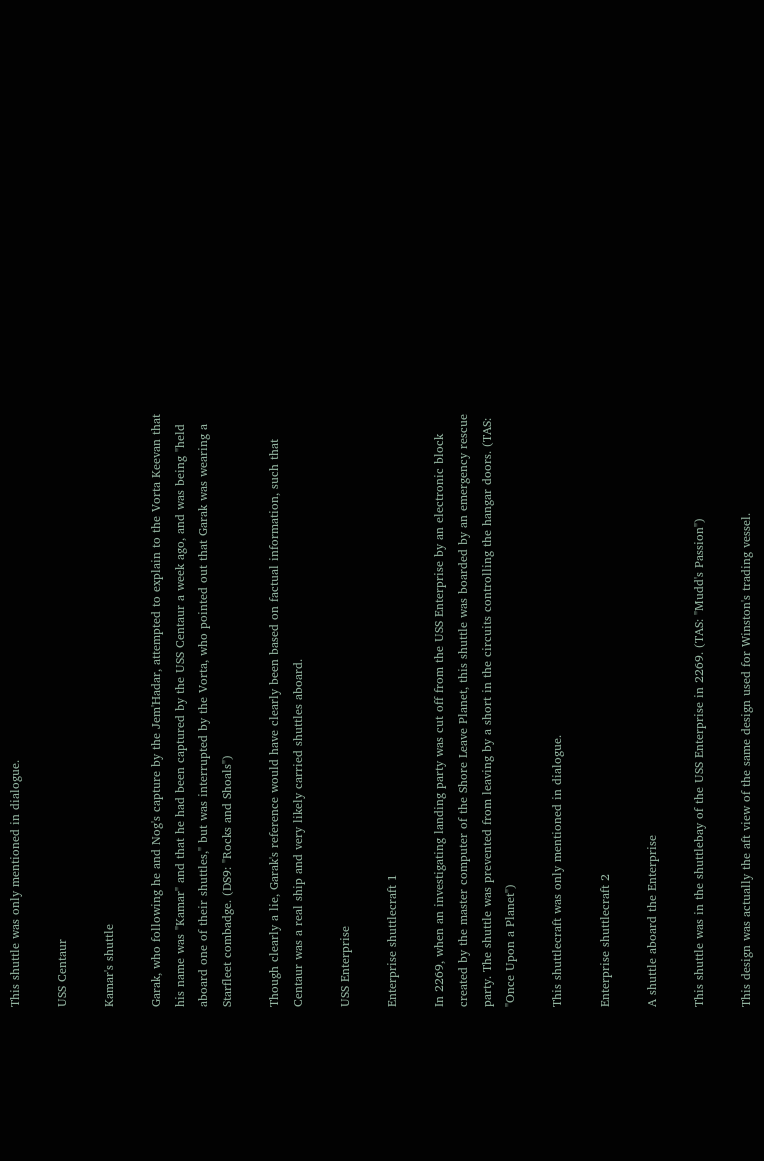This shuttle was only mentioned in dialogue.

USS Centaur

Kamar's shuttle

Garak, who following he and Nog's capture by the Jem'Hadar, attempted to explain to the Vorta Keevan that his name was "Kamar" and that he had been captured by the USS Centaur a week ago, and was being "held aboard one of their shuttles," but was interrupted by the Vorta, who pointed out that Garak was wearing a Starfleet combadge. (DS9: "Rocks and Shoals")

Though clearly a lie, Garak's reference would have clearly been based on factual information, such that Centaur was a real ship and very likely carried shuttles aboard.

USS Enterprise

Enterprise shuttlecraft 1

In 2269, when an investigating landing party was cut off from the USS Enterprise by an electronic block created by the master computer of the Shore Leave Planet, this shuttle was boarded by an emergency rescue party. The shuttle was prevented from leaving by a short in the circuits controlling the hangar doors. (TAS: "Once Upon a Planet")

This shuttlecraft was only mentioned in dialogue.

Enterprise shuttlecraft 2

A shuttle aboard the Enterprise

This shuttle was in the shuttlebay of the USS Enterprise in 2269. (TAS: "Mudd's Passion")

This design was actually the aft view of the same design used for Winston's trading vessel.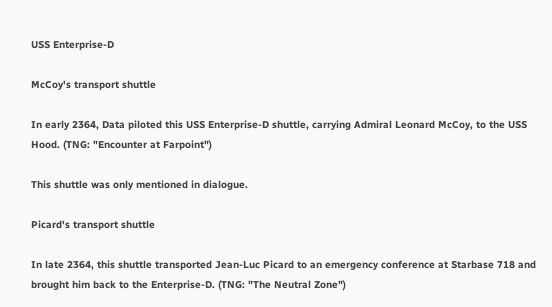USS Enterprise-D

McCoy's transport shuttle

In early 2364, Data piloted this USS Enterprise-D shuttle, carrying Admiral Leonard McCoy, to the USS Hood. (TNG: "Encounter at Farpoint")

This shuttle was only mentioned in dialogue.

Picard's transport shuttle

In late 2364, this shuttle transported Jean-Luc Picard to an emergency conference at Starbase 718 and brought him back to the Enterprise-D. (TNG: "The Neutral Zone")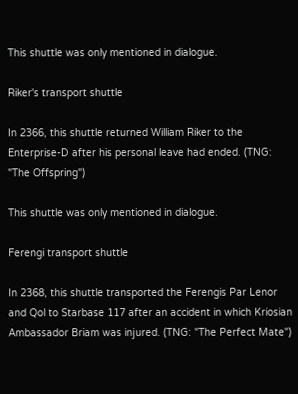This shuttle was only mentioned in dialogue.

Riker's transport shuttle

In 2366, this shuttle returned William Riker to the Enterprise-D after his personal leave had ended. (TNG: "The Offspring")

This shuttle was only mentioned in dialogue.

Ferengi transport shuttle

In 2368, this shuttle transported the Ferengis Par Lenor and Qol to Starbase 117 after an accident in which Kriosian Ambassador Briam was injured. (TNG: "The Perfect Mate")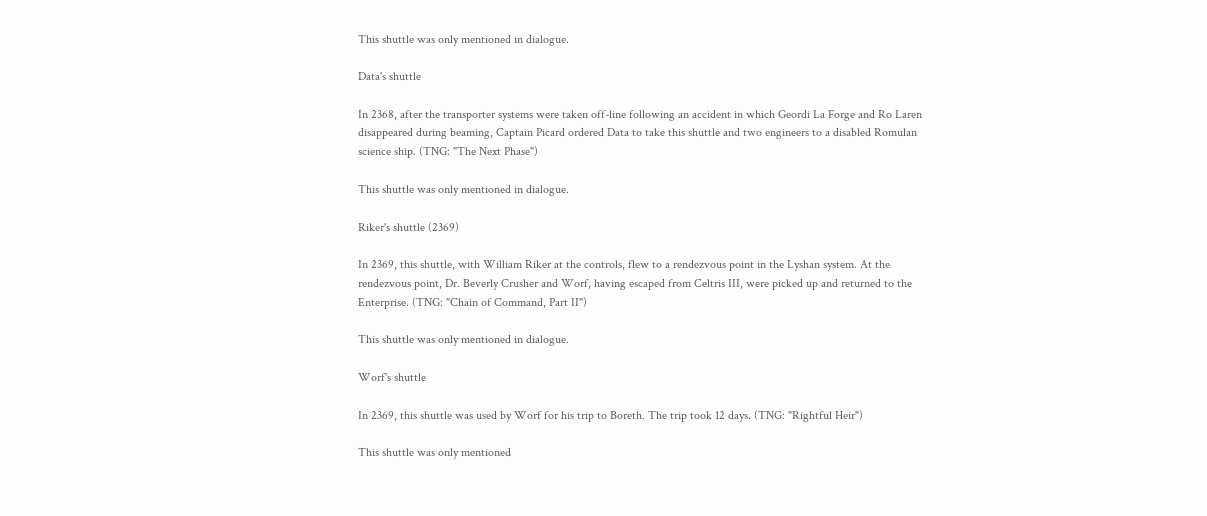This shuttle was only mentioned in dialogue.

Data's shuttle

In 2368, after the transporter systems were taken off-line following an accident in which Geordi La Forge and Ro Laren disappeared during beaming, Captain Picard ordered Data to take this shuttle and two engineers to a disabled Romulan science ship. (TNG: "The Next Phase")

This shuttle was only mentioned in dialogue.

Riker's shuttle (2369)

In 2369, this shuttle, with William Riker at the controls, flew to a rendezvous point in the Lyshan system. At the rendezvous point, Dr. Beverly Crusher and Worf, having escaped from Celtris III, were picked up and returned to the Enterprise. (TNG: "Chain of Command, Part II")

This shuttle was only mentioned in dialogue.

Worf's shuttle

In 2369, this shuttle was used by Worf for his trip to Boreth. The trip took 12 days. (TNG: "Rightful Heir")

This shuttle was only mentioned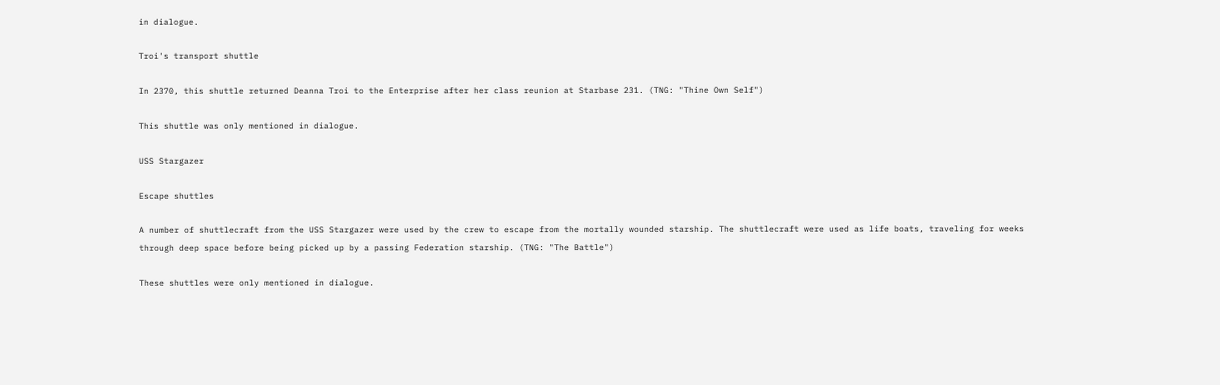in dialogue.

Troi's transport shuttle

In 2370, this shuttle returned Deanna Troi to the Enterprise after her class reunion at Starbase 231. (TNG: "Thine Own Self")

This shuttle was only mentioned in dialogue.

USS Stargazer

Escape shuttles

A number of shuttlecraft from the USS Stargazer were used by the crew to escape from the mortally wounded starship. The shuttlecraft were used as life boats, traveling for weeks through deep space before being picked up by a passing Federation starship. (TNG: "The Battle")

These shuttles were only mentioned in dialogue.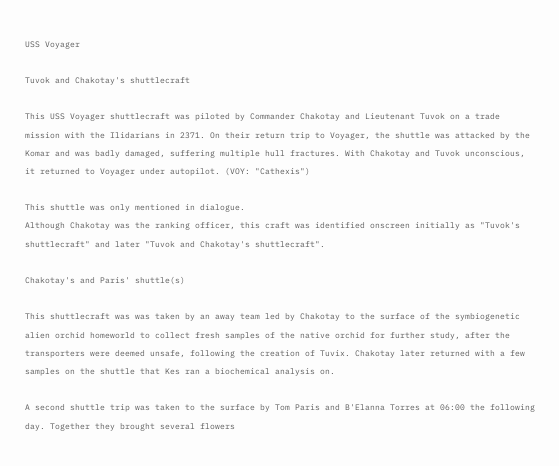USS Voyager

Tuvok and Chakotay's shuttlecraft

This USS Voyager shuttlecraft was piloted by Commander Chakotay and Lieutenant Tuvok on a trade mission with the Ilidarians in 2371. On their return trip to Voyager, the shuttle was attacked by the Komar and was badly damaged, suffering multiple hull fractures. With Chakotay and Tuvok unconscious, it returned to Voyager under autopilot. (VOY: "Cathexis")

This shuttle was only mentioned in dialogue.
Although Chakotay was the ranking officer, this craft was identified onscreen initially as "Tuvok's shuttlecraft" and later "Tuvok and Chakotay's shuttlecraft".

Chakotay's and Paris' shuttle(s)

This shuttlecraft was was taken by an away team led by Chakotay to the surface of the symbiogenetic alien orchid homeworld to collect fresh samples of the native orchid for further study, after the transporters were deemed unsafe, following the creation of Tuvix. Chakotay later returned with a few samples on the shuttle that Kes ran a biochemical analysis on.

A second shuttle trip was taken to the surface by Tom Paris and B'Elanna Torres at 06:00 the following day. Together they brought several flowers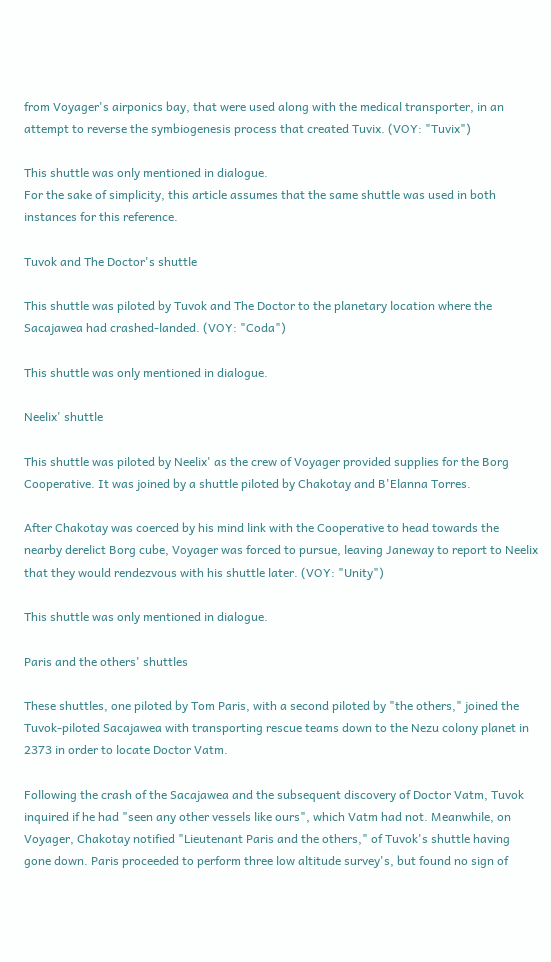from Voyager's airponics bay, that were used along with the medical transporter, in an attempt to reverse the symbiogenesis process that created Tuvix. (VOY: "Tuvix")

This shuttle was only mentioned in dialogue.
For the sake of simplicity, this article assumes that the same shuttle was used in both instances for this reference.

Tuvok and The Doctor's shuttle

This shuttle was piloted by Tuvok and The Doctor to the planetary location where the Sacajawea had crashed-landed. (VOY: "Coda")

This shuttle was only mentioned in dialogue.

Neelix' shuttle

This shuttle was piloted by Neelix' as the crew of Voyager provided supplies for the Borg Cooperative. It was joined by a shuttle piloted by Chakotay and B'Elanna Torres.

After Chakotay was coerced by his mind link with the Cooperative to head towards the nearby derelict Borg cube, Voyager was forced to pursue, leaving Janeway to report to Neelix that they would rendezvous with his shuttle later. (VOY: "Unity")

This shuttle was only mentioned in dialogue.

Paris and the others' shuttles

These shuttles, one piloted by Tom Paris, with a second piloted by "the others," joined the Tuvok-piloted Sacajawea with transporting rescue teams down to the Nezu colony planet in 2373 in order to locate Doctor Vatm.

Following the crash of the Sacajawea and the subsequent discovery of Doctor Vatm, Tuvok inquired if he had "seen any other vessels like ours", which Vatm had not. Meanwhile, on Voyager, Chakotay notified "Lieutenant Paris and the others," of Tuvok's shuttle having gone down. Paris proceeded to perform three low altitude survey's, but found no sign of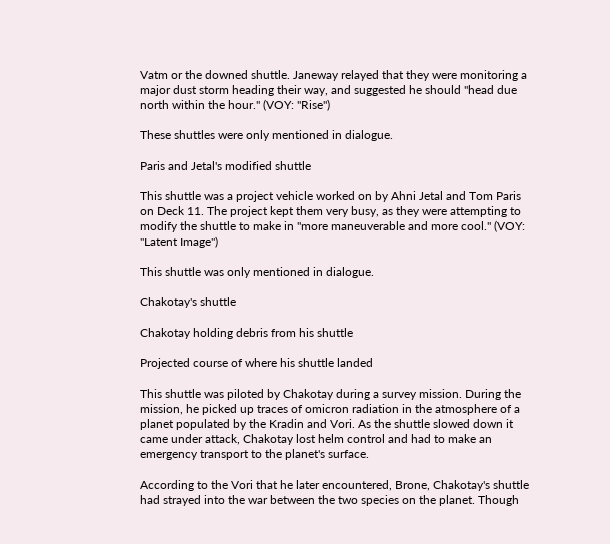Vatm or the downed shuttle. Janeway relayed that they were monitoring a major dust storm heading their way, and suggested he should "head due north within the hour." (VOY: "Rise")

These shuttles were only mentioned in dialogue.

Paris and Jetal's modified shuttle

This shuttle was a project vehicle worked on by Ahni Jetal and Tom Paris on Deck 11. The project kept them very busy, as they were attempting to modify the shuttle to make in "more maneuverable and more cool." (VOY: "Latent Image")

This shuttle was only mentioned in dialogue.

Chakotay's shuttle

Chakotay holding debris from his shuttle

Projected course of where his shuttle landed

This shuttle was piloted by Chakotay during a survey mission. During the mission, he picked up traces of omicron radiation in the atmosphere of a planet populated by the Kradin and Vori. As the shuttle slowed down it came under attack, Chakotay lost helm control and had to make an emergency transport to the planet's surface.

According to the Vori that he later encountered, Brone, Chakotay's shuttle had strayed into the war between the two species on the planet. Though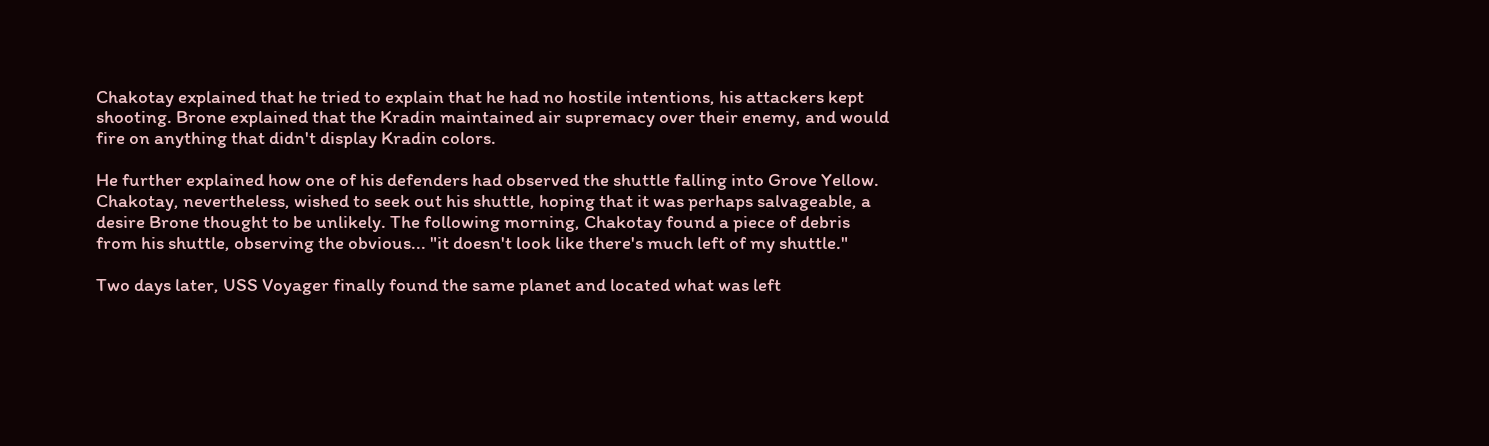Chakotay explained that he tried to explain that he had no hostile intentions, his attackers kept shooting. Brone explained that the Kradin maintained air supremacy over their enemy, and would fire on anything that didn't display Kradin colors.

He further explained how one of his defenders had observed the shuttle falling into Grove Yellow. Chakotay, nevertheless, wished to seek out his shuttle, hoping that it was perhaps salvageable, a desire Brone thought to be unlikely. The following morning, Chakotay found a piece of debris from his shuttle, observing the obvious... "it doesn't look like there's much left of my shuttle."

Two days later, USS Voyager finally found the same planet and located what was left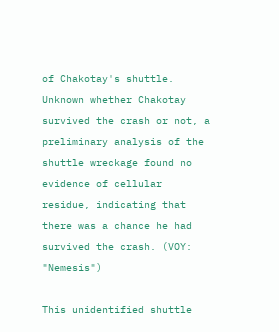of Chakotay's shuttle. Unknown whether Chakotay survived the crash or not, a preliminary analysis of the shuttle wreckage found no evidence of cellular residue, indicating that there was a chance he had survived the crash. (VOY: "Nemesis")

This unidentified shuttle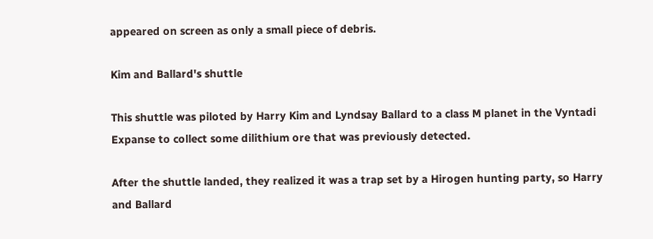appeared on screen as only a small piece of debris.

Kim and Ballard's shuttle

This shuttle was piloted by Harry Kim and Lyndsay Ballard to a class M planet in the Vyntadi Expanse to collect some dilithium ore that was previously detected.

After the shuttle landed, they realized it was a trap set by a Hirogen hunting party, so Harry and Ballard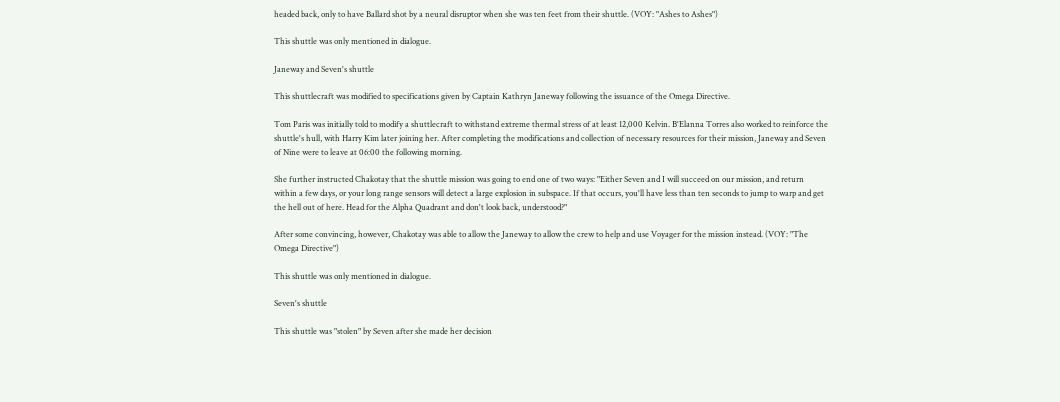headed back, only to have Ballard shot by a neural disruptor when she was ten feet from their shuttle. (VOY: "Ashes to Ashes")

This shuttle was only mentioned in dialogue.

Janeway and Seven's shuttle

This shuttlecraft was modified to specifications given by Captain Kathryn Janeway following the issuance of the Omega Directive.

Tom Paris was initially told to modify a shuttlecraft to withstand extreme thermal stress of at least 12,000 Kelvin. B'Elanna Torres also worked to reinforce the shuttle's hull, with Harry Kim later joining her. After completing the modifications and collection of necessary resources for their mission, Janeway and Seven of Nine were to leave at 06:00 the following morning.

She further instructed Chakotay that the shuttle mission was going to end one of two ways: "Either Seven and I will succeed on our mission, and return within a few days, or your long range sensors will detect a large explosion in subspace. If that occurs, you'll have less than ten seconds to jump to warp and get the hell out of here. Head for the Alpha Quadrant and don't look back, understood?"

After some convincing, however, Chakotay was able to allow the Janeway to allow the crew to help and use Voyager for the mission instead. (VOY: "The Omega Directive")

This shuttle was only mentioned in dialogue.

Seven's shuttle

This shuttle was "stolen" by Seven after she made her decision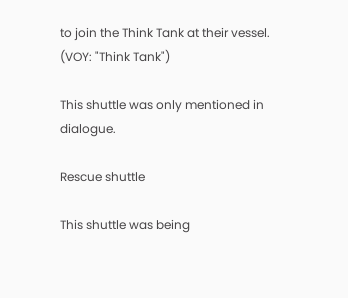to join the Think Tank at their vessel. (VOY: "Think Tank")

This shuttle was only mentioned in dialogue.

Rescue shuttle

This shuttle was being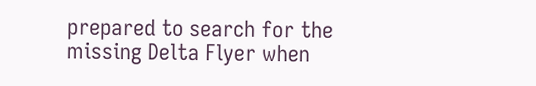prepared to search for the missing Delta Flyer when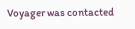Voyager was contacted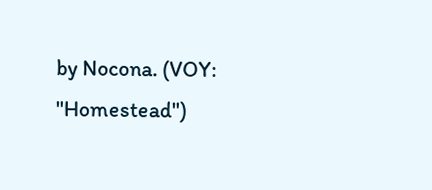by Nocona. (VOY: "Homestead")